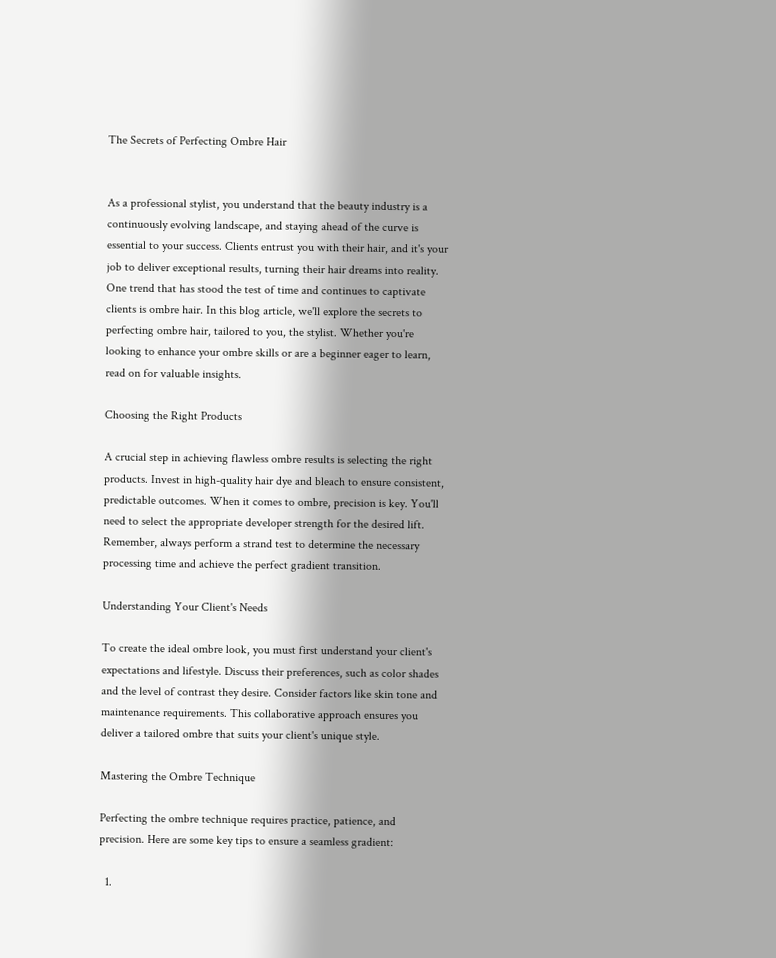The Secrets of Perfecting Ombre Hair


As a professional stylist, you understand that the beauty industry is a continuously evolving landscape, and staying ahead of the curve is essential to your success. Clients entrust you with their hair, and it's your job to deliver exceptional results, turning their hair dreams into reality. One trend that has stood the test of time and continues to captivate clients is ombre hair. In this blog article, we'll explore the secrets to perfecting ombre hair, tailored to you, the stylist. Whether you're looking to enhance your ombre skills or are a beginner eager to learn, read on for valuable insights.

Choosing the Right Products

A crucial step in achieving flawless ombre results is selecting the right products. Invest in high-quality hair dye and bleach to ensure consistent, predictable outcomes. When it comes to ombre, precision is key. You'll need to select the appropriate developer strength for the desired lift. Remember, always perform a strand test to determine the necessary processing time and achieve the perfect gradient transition.

Understanding Your Client's Needs

To create the ideal ombre look, you must first understand your client's expectations and lifestyle. Discuss their preferences, such as color shades and the level of contrast they desire. Consider factors like skin tone and maintenance requirements. This collaborative approach ensures you deliver a tailored ombre that suits your client's unique style.

Mastering the Ombre Technique

Perfecting the ombre technique requires practice, patience, and precision. Here are some key tips to ensure a seamless gradient:

  1.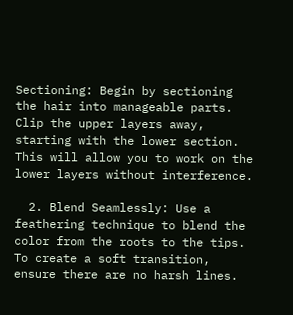Sectioning: Begin by sectioning the hair into manageable parts. Clip the upper layers away, starting with the lower section. This will allow you to work on the lower layers without interference.

  2. Blend Seamlessly: Use a feathering technique to blend the color from the roots to the tips. To create a soft transition, ensure there are no harsh lines.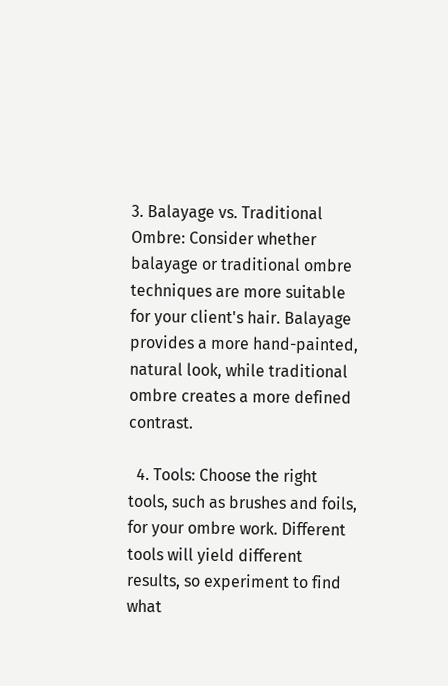3. Balayage vs. Traditional Ombre: Consider whether balayage or traditional ombre techniques are more suitable for your client's hair. Balayage provides a more hand-painted, natural look, while traditional ombre creates a more defined contrast.

  4. Tools: Choose the right tools, such as brushes and foils, for your ombre work. Different tools will yield different results, so experiment to find what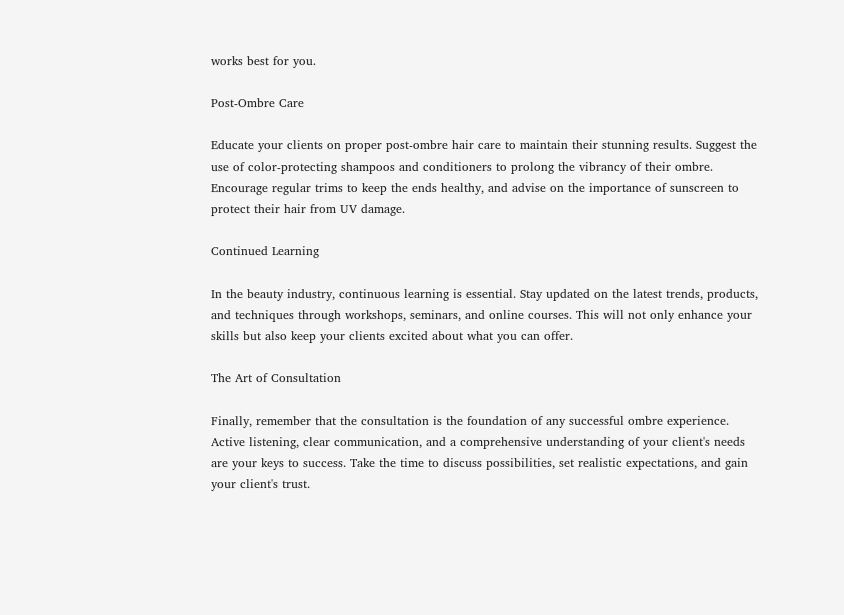works best for you.

Post-Ombre Care

Educate your clients on proper post-ombre hair care to maintain their stunning results. Suggest the use of color-protecting shampoos and conditioners to prolong the vibrancy of their ombre. Encourage regular trims to keep the ends healthy, and advise on the importance of sunscreen to protect their hair from UV damage.

Continued Learning

In the beauty industry, continuous learning is essential. Stay updated on the latest trends, products, and techniques through workshops, seminars, and online courses. This will not only enhance your skills but also keep your clients excited about what you can offer.

The Art of Consultation

Finally, remember that the consultation is the foundation of any successful ombre experience. Active listening, clear communication, and a comprehensive understanding of your client's needs are your keys to success. Take the time to discuss possibilities, set realistic expectations, and gain your client's trust.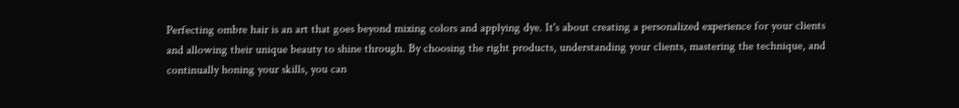Perfecting ombre hair is an art that goes beyond mixing colors and applying dye. It's about creating a personalized experience for your clients and allowing their unique beauty to shine through. By choosing the right products, understanding your clients, mastering the technique, and continually honing your skills, you can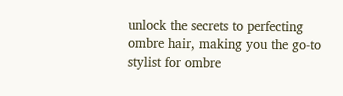unlock the secrets to perfecting ombre hair, making you the go-to stylist for ombre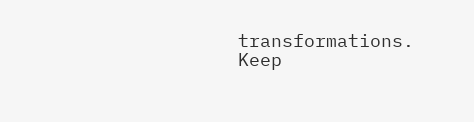transformations. Keep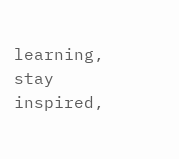learning, stay inspired,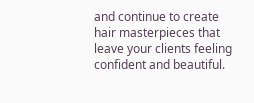and continue to create hair masterpieces that leave your clients feeling confident and beautiful.